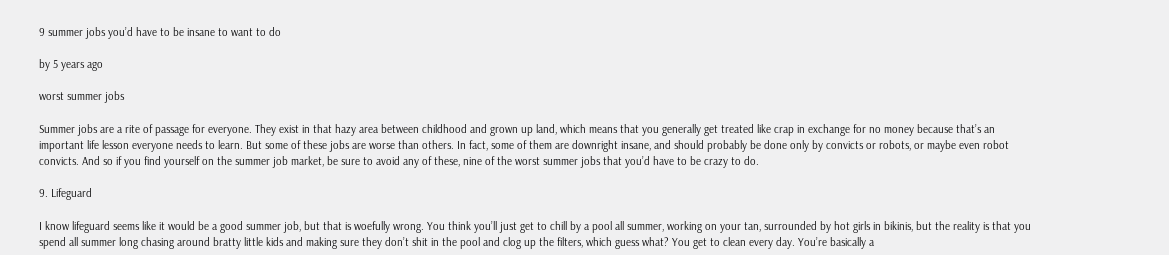9 summer jobs you’d have to be insane to want to do

by 5 years ago

worst summer jobs

Summer jobs are a rite of passage for everyone. They exist in that hazy area between childhood and grown up land, which means that you generally get treated like crap in exchange for no money because that’s an important life lesson everyone needs to learn. But some of these jobs are worse than others. In fact, some of them are downright insane, and should probably be done only by convicts or robots, or maybe even robot convicts. And so if you find yourself on the summer job market, be sure to avoid any of these, nine of the worst summer jobs that you’d have to be crazy to do.

9. Lifeguard

I know lifeguard seems like it would be a good summer job, but that is woefully wrong. You think you’ll just get to chill by a pool all summer, working on your tan, surrounded by hot girls in bikinis, but the reality is that you spend all summer long chasing around bratty little kids and making sure they don’t shit in the pool and clog up the filters, which guess what? You get to clean every day. You’re basically a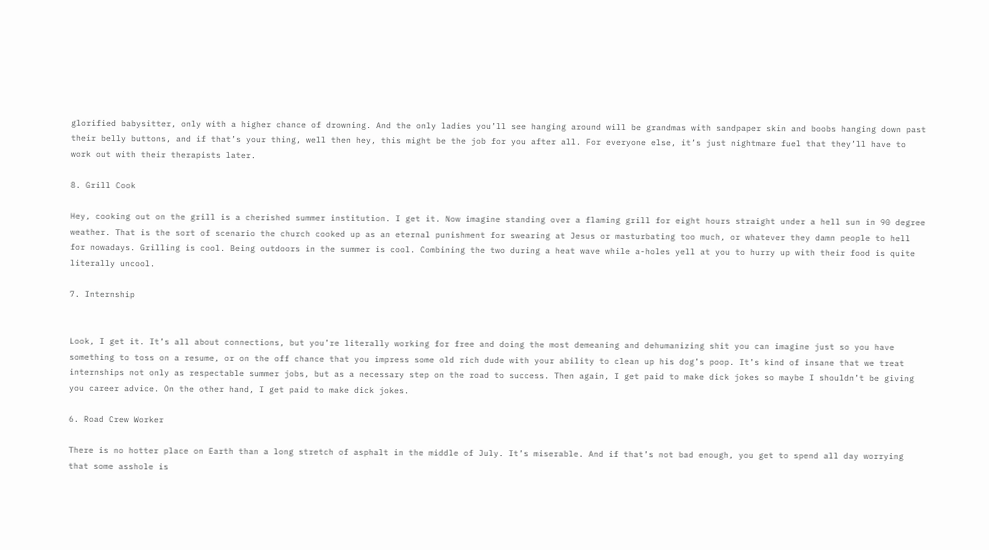glorified babysitter, only with a higher chance of drowning. And the only ladies you’ll see hanging around will be grandmas with sandpaper skin and boobs hanging down past their belly buttons, and if that’s your thing, well then hey, this might be the job for you after all. For everyone else, it’s just nightmare fuel that they’ll have to work out with their therapists later.

8. Grill Cook

Hey, cooking out on the grill is a cherished summer institution. I get it. Now imagine standing over a flaming grill for eight hours straight under a hell sun in 90 degree weather. That is the sort of scenario the church cooked up as an eternal punishment for swearing at Jesus or masturbating too much, or whatever they damn people to hell for nowadays. Grilling is cool. Being outdoors in the summer is cool. Combining the two during a heat wave while a-holes yell at you to hurry up with their food is quite literally uncool.

7. Internship


Look, I get it. It’s all about connections, but you’re literally working for free and doing the most demeaning and dehumanizing shit you can imagine just so you have something to toss on a resume, or on the off chance that you impress some old rich dude with your ability to clean up his dog’s poop. It’s kind of insane that we treat internships not only as respectable summer jobs, but as a necessary step on the road to success. Then again, I get paid to make dick jokes so maybe I shouldn’t be giving you career advice. On the other hand, I get paid to make dick jokes.

6. Road Crew Worker

There is no hotter place on Earth than a long stretch of asphalt in the middle of July. It’s miserable. And if that’s not bad enough, you get to spend all day worrying that some asshole is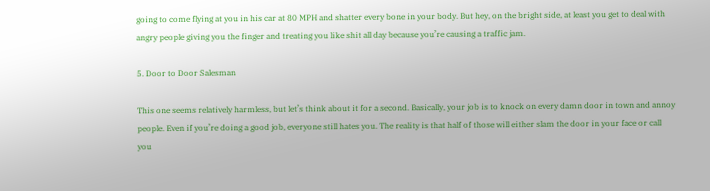going to come flying at you in his car at 80 MPH and shatter every bone in your body. But hey, on the bright side, at least you get to deal with angry people giving you the finger and treating you like shit all day because you’re causing a traffic jam.

5. Door to Door Salesman

This one seems relatively harmless, but let’s think about it for a second. Basically, your job is to knock on every damn door in town and annoy people. Even if you’re doing a good job, everyone still hates you. The reality is that half of those will either slam the door in your face or call you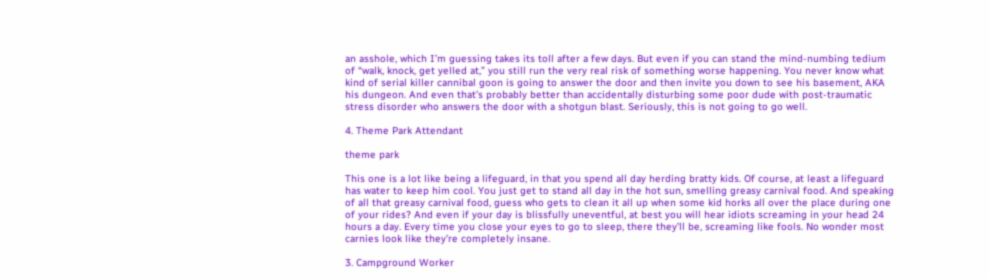an asshole, which I’m guessing takes its toll after a few days. But even if you can stand the mind-numbing tedium of “walk, knock, get yelled at,” you still run the very real risk of something worse happening. You never know what kind of serial killer cannibal goon is going to answer the door and then invite you down to see his basement, AKA his dungeon. And even that’s probably better than accidentally disturbing some poor dude with post-traumatic stress disorder who answers the door with a shotgun blast. Seriously, this is not going to go well.

4. Theme Park Attendant

theme park

This one is a lot like being a lifeguard, in that you spend all day herding bratty kids. Of course, at least a lifeguard has water to keep him cool. You just get to stand all day in the hot sun, smelling greasy carnival food. And speaking of all that greasy carnival food, guess who gets to clean it all up when some kid horks all over the place during one of your rides? And even if your day is blissfully uneventful, at best you will hear idiots screaming in your head 24 hours a day. Every time you close your eyes to go to sleep, there they’ll be, screaming like fools. No wonder most carnies look like they’re completely insane.

3. Campground Worker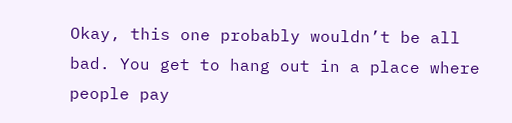Okay, this one probably wouldn’t be all bad. You get to hang out in a place where people pay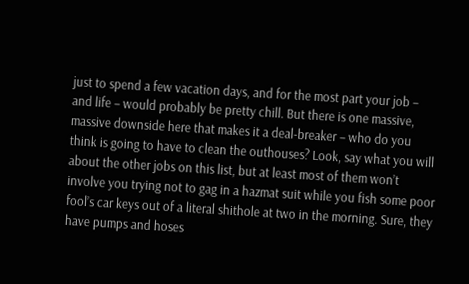just to spend a few vacation days, and for the most part your job – and life – would probably be pretty chill. But there is one massive, massive downside here that makes it a deal-breaker – who do you think is going to have to clean the outhouses? Look, say what you will about the other jobs on this list, but at least most of them won’t involve you trying not to gag in a hazmat suit while you fish some poor fool’s car keys out of a literal shithole at two in the morning. Sure, they have pumps and hoses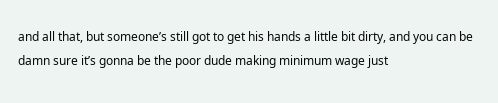and all that, but someone’s still got to get his hands a little bit dirty, and you can be damn sure it’s gonna be the poor dude making minimum wage just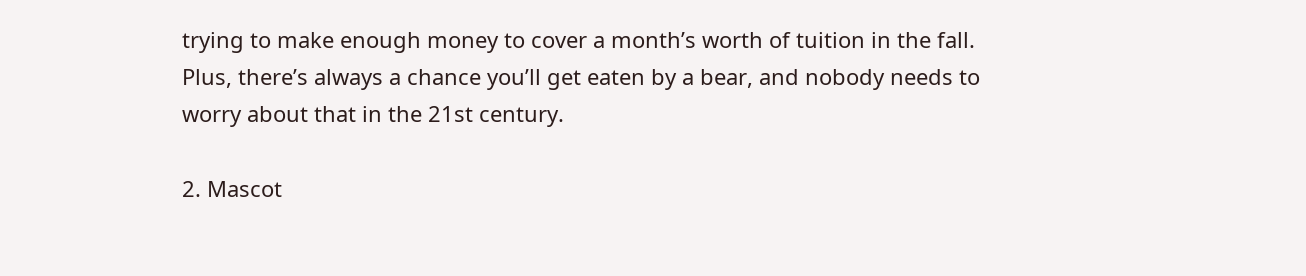trying to make enough money to cover a month’s worth of tuition in the fall. Plus, there’s always a chance you’ll get eaten by a bear, and nobody needs to worry about that in the 21st century.

2. Mascot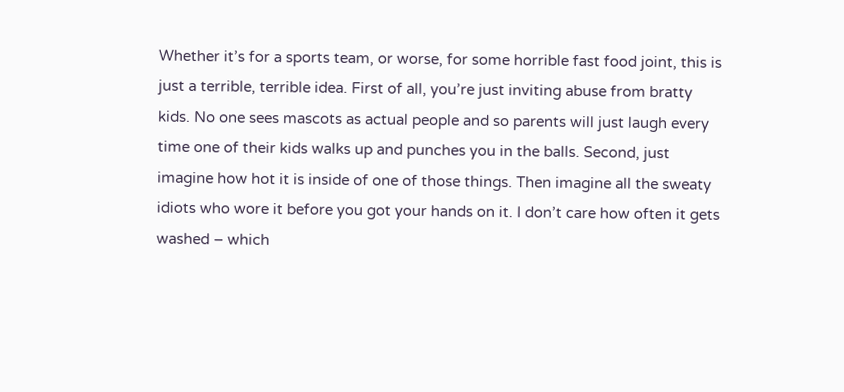Whether it’s for a sports team, or worse, for some horrible fast food joint, this is just a terrible, terrible idea. First of all, you’re just inviting abuse from bratty kids. No one sees mascots as actual people and so parents will just laugh every time one of their kids walks up and punches you in the balls. Second, just imagine how hot it is inside of one of those things. Then imagine all the sweaty idiots who wore it before you got your hands on it. I don’t care how often it gets washed – which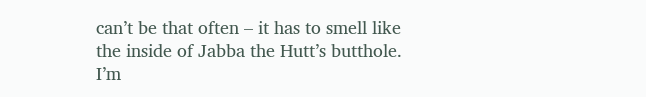can’t be that often – it has to smell like the inside of Jabba the Hutt’s butthole. I’m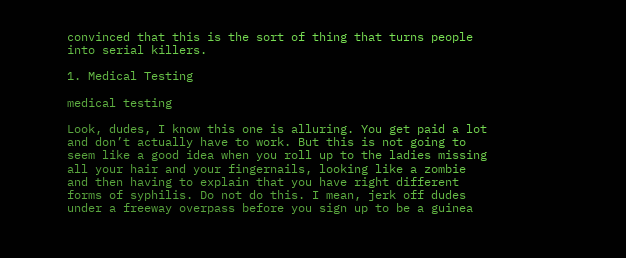convinced that this is the sort of thing that turns people into serial killers.

1. Medical Testing

medical testing

Look, dudes, I know this one is alluring. You get paid a lot and don’t actually have to work. But this is not going to seem like a good idea when you roll up to the ladies missing all your hair and your fingernails, looking like a zombie and then having to explain that you have right different forms of syphilis. Do not do this. I mean, jerk off dudes under a freeway overpass before you sign up to be a guinea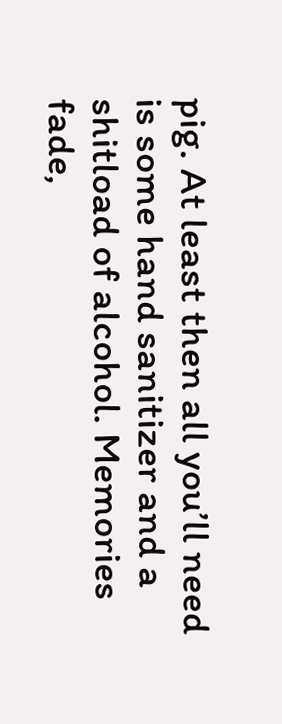pig. At least then all you’ll need is some hand sanitizer and a shitload of alcohol. Memories fade,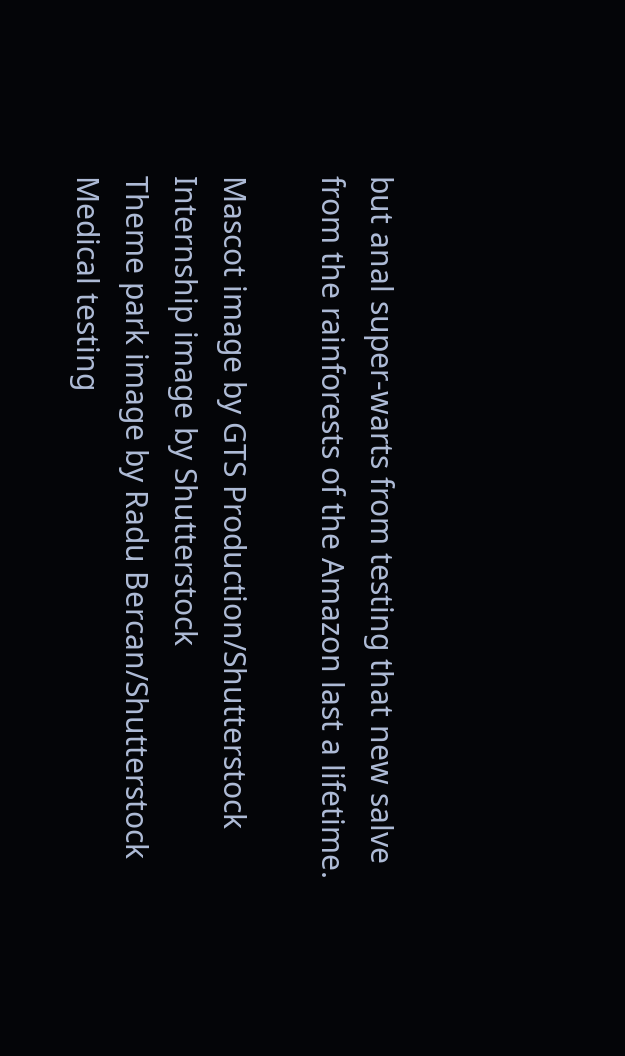but anal super-warts from testing that new salve from the rainforests of the Amazon last a lifetime.

Mascot image by GTS Production/Shutterstock
Internship image by Shutterstock
Theme park image by Radu Bercan/Shutterstock
Medical testing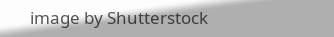image by Shutterstock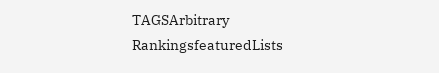TAGSArbitrary RankingsfeaturedLists